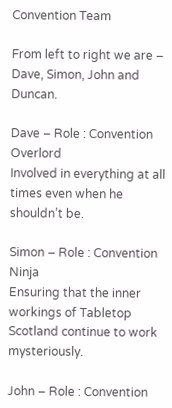Convention Team

From left to right we are – Dave, Simon, John and Duncan.

Dave – Role : Convention Overlord
Involved in everything at all times even when he shouldn’t be.

Simon – Role : Convention Ninja
Ensuring that the inner workings of Tabletop Scotland continue to work mysteriously.

John – Role : Convention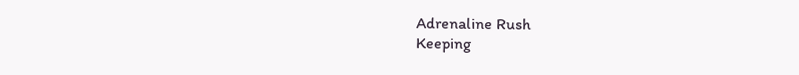Adrenaline Rush
Keeping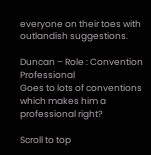everyone on their toes with outlandish suggestions.

Duncan – Role : Convention Professional
Goes to lots of conventions which makes him a professional right?

Scroll to top